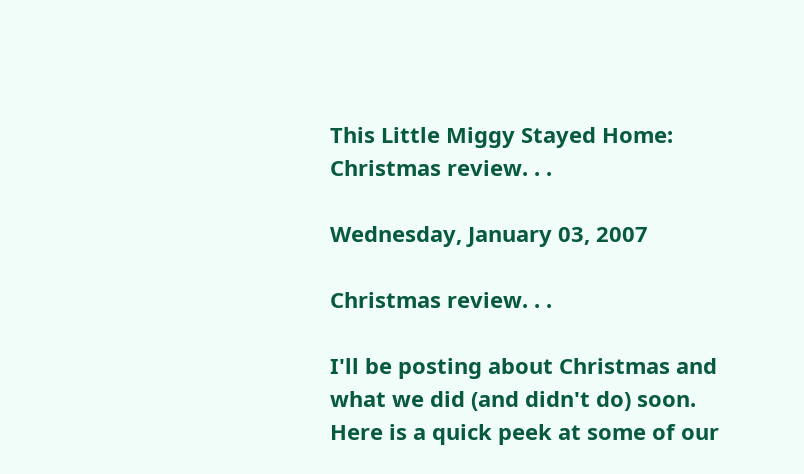This Little Miggy Stayed Home: Christmas review. . .

Wednesday, January 03, 2007

Christmas review. . .

I'll be posting about Christmas and what we did (and didn't do) soon. Here is a quick peek at some of our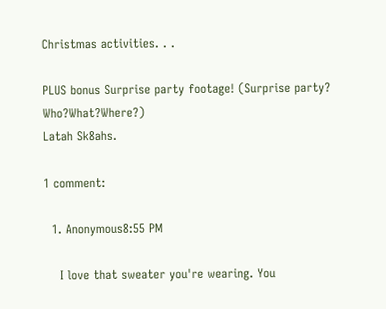Christmas activities. . .

PLUS bonus Surprise party footage! (Surprise party? Who?What?Where?)
Latah Sk8ahs.

1 comment:

  1. Anonymous8:55 PM

    I love that sweater you're wearing. You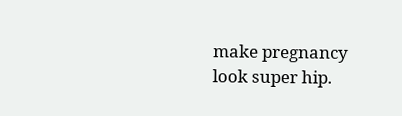make pregnancy look super hip.